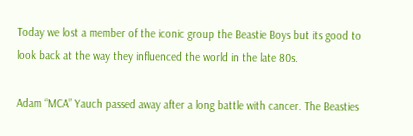Today we lost a member of the iconic group the Beastie Boys but its good to look back at the way they influenced the world in the late 80s.

Adam “MCA” Yauch passed away after a long battle with cancer. The Beasties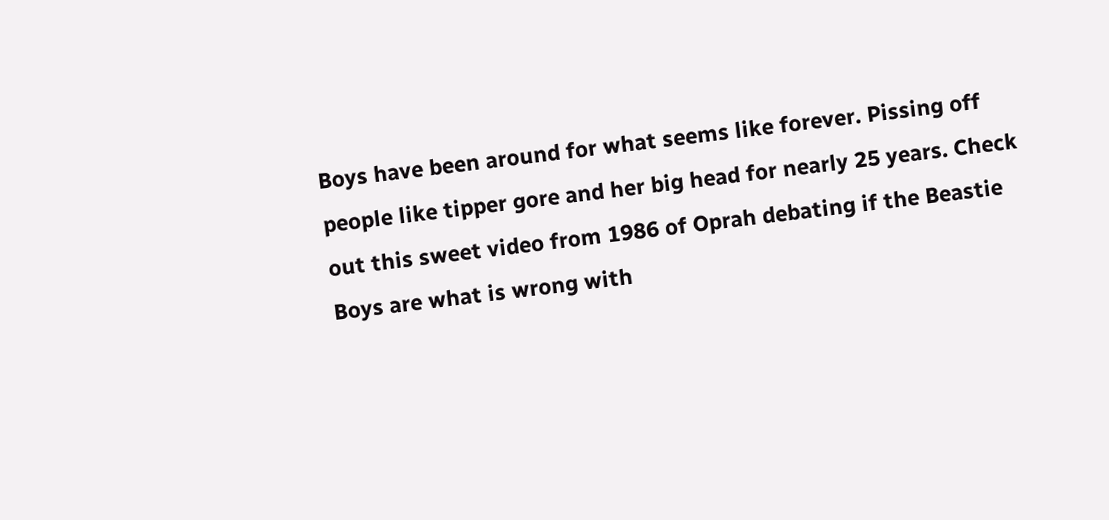Boys have been around for what seems like forever. Pissing off people like tipper gore and her big head for nearly 25 years. Check out this sweet video from 1986 of Oprah debating if the Beastie Boys are what is wrong with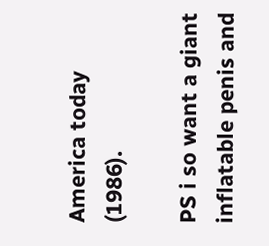America today (1986).

PS i so want a giant inflatable penis and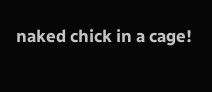naked chick in a cage!